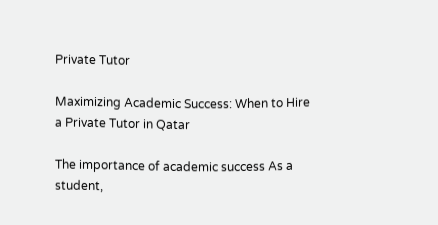Private Tutor

Maximizing Academic Success: When to Hire a Private Tutor in Qatar

The importance of academic success As a student,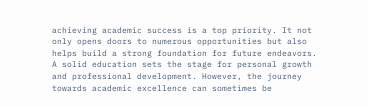achieving academic success is a top priority. It not only opens doors to numerous opportunities but also helps build a strong foundation for future endeavors. A solid education sets the stage for personal growth and professional development. However, the journey towards academic excellence can sometimes be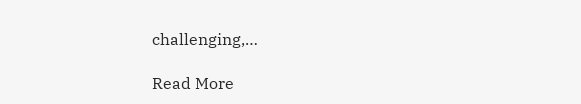challenging,…

Read More